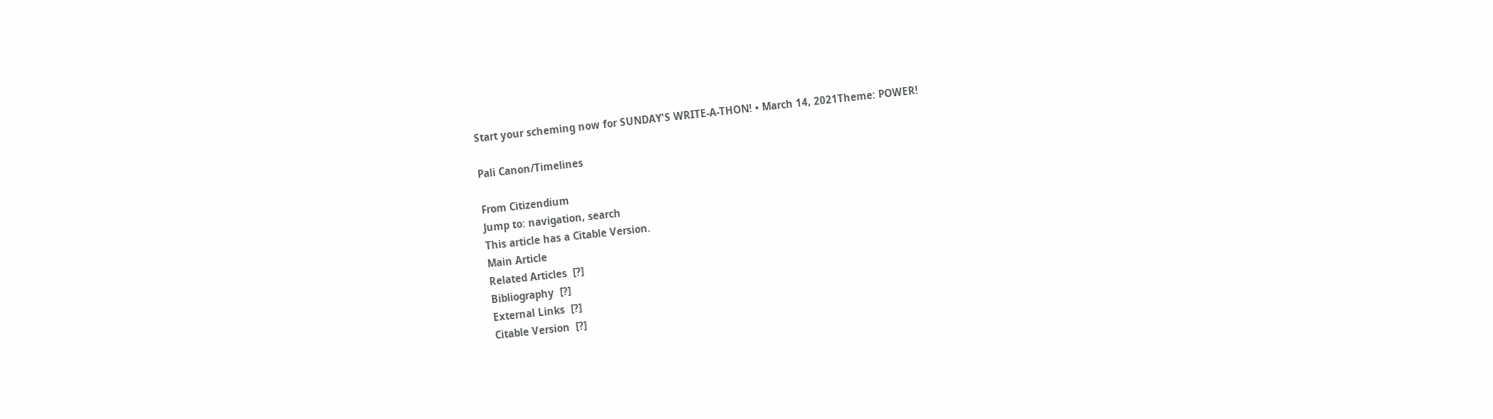Start your scheming now for SUNDAY'S WRITE-A-THON! • March 14, 2021Theme: POWER!

Pali Canon/Timelines

From Citizendium
Jump to: navigation, search
This article has a Citable Version.
Main Article
Related Articles  [?]
Bibliography  [?]
External Links  [?]
Citable Version  [?]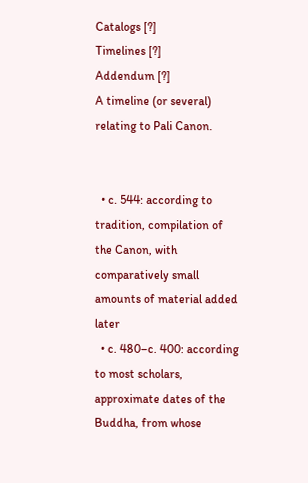Catalogs [?]
Timelines [?]
Addendum [?]
A timeline (or several) relating to Pali Canon.


  • c. 544: according to tradition, compilation of the Canon, with comparatively small amounts of material added later
  • c. 480–c. 400: according to most scholars, approximate dates of the Buddha, from whose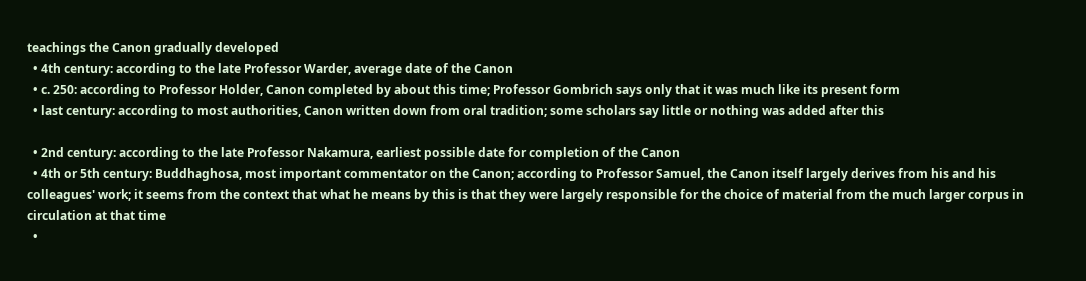teachings the Canon gradually developed
  • 4th century: according to the late Professor Warder, average date of the Canon
  • c. 250: according to Professor Holder, Canon completed by about this time; Professor Gombrich says only that it was much like its present form
  • last century: according to most authorities, Canon written down from oral tradition; some scholars say little or nothing was added after this

  • 2nd century: according to the late Professor Nakamura, earliest possible date for completion of the Canon
  • 4th or 5th century: Buddhaghosa, most important commentator on the Canon; according to Professor Samuel, the Canon itself largely derives from his and his colleagues' work; it seems from the context that what he means by this is that they were largely responsible for the choice of material from the much larger corpus in circulation at that time
  •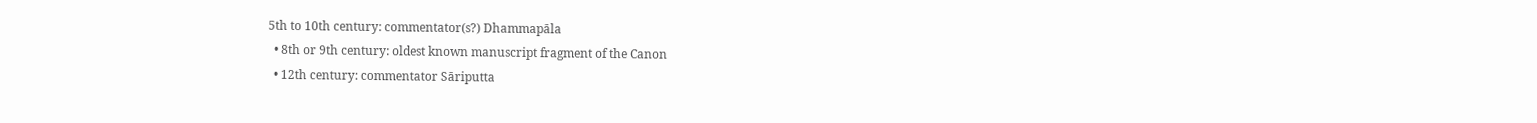5th to 10th century: commentator(s?) Dhammapāla
  • 8th or 9th century: oldest known manuscript fragment of the Canon
  • 12th century: commentator Sāriputta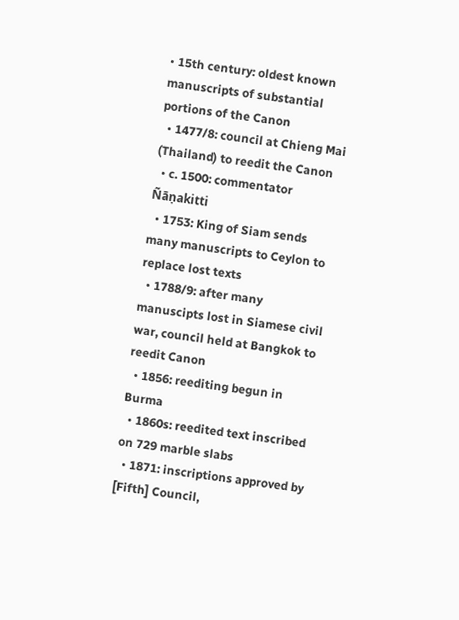• 15th century: oldest known manuscripts of substantial portions of the Canon
  • 1477/8: council at Chieng Mai (Thailand) to reedit the Canon
  • c. 1500: commentator Ñāṇakitti
  • 1753: King of Siam sends many manuscripts to Ceylon to replace lost texts
  • 1788/9: after many manuscipts lost in Siamese civil war, council held at Bangkok to reedit Canon
  • 1856: reediting begun in Burma
  • 1860s: reedited text inscribed on 729 marble slabs
  • 1871: inscriptions approved by [Fifth] Council,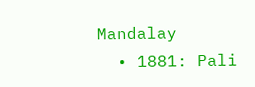Mandalay
  • 1881: Pali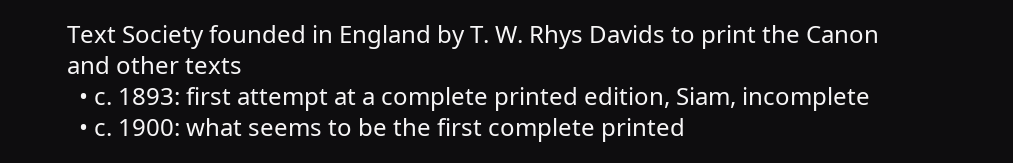Text Society founded in England by T. W. Rhys Davids to print the Canon and other texts
  • c. 1893: first attempt at a complete printed edition, Siam, incomplete
  • c. 1900: what seems to be the first complete printed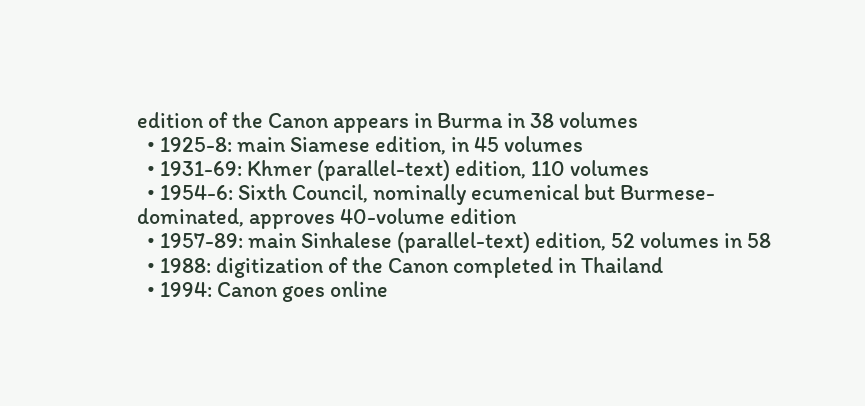edition of the Canon appears in Burma in 38 volumes
  • 1925-8: main Siamese edition, in 45 volumes
  • 1931-69: Khmer (parallel-text) edition, 110 volumes
  • 1954-6: Sixth Council, nominally ecumenical but Burmese-dominated, approves 40-volume edition
  • 1957-89: main Sinhalese (parallel-text) edition, 52 volumes in 58
  • 1988: digitization of the Canon completed in Thailand
  • 1994: Canon goes online